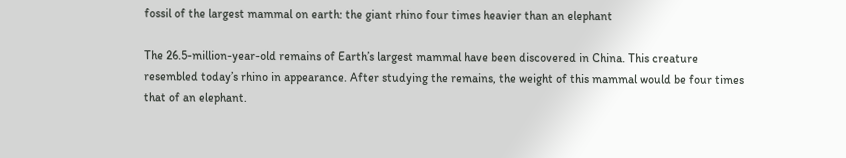fossil of the largest mammal on earth: the giant rhino four times heavier than an elephant

The 26.5-million-year-old remains of Earth’s largest mammal have been discovered in China. This creature resembled today’s rhino in appearance. After studying the remains, the weight of this mammal would be four times that of an elephant.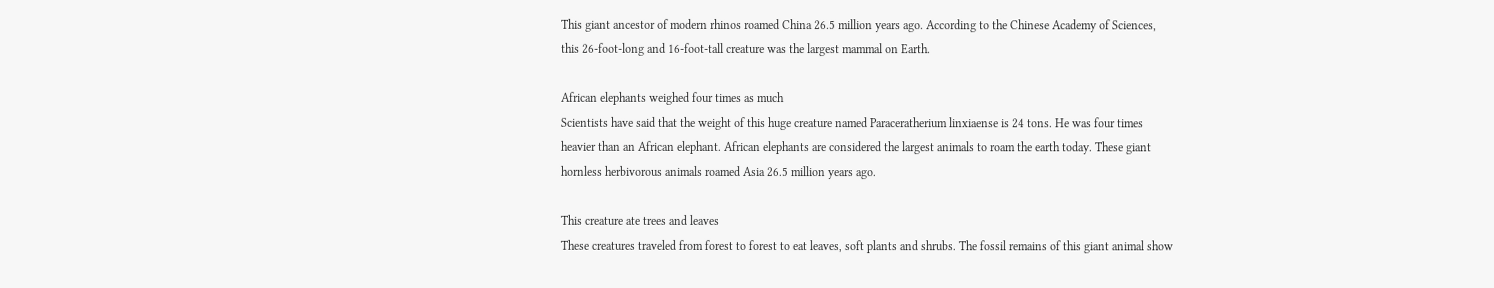This giant ancestor of modern rhinos roamed China 26.5 million years ago. According to the Chinese Academy of Sciences, this 26-foot-long and 16-foot-tall creature was the largest mammal on Earth.

African elephants weighed four times as much
Scientists have said that the weight of this huge creature named Paraceratherium linxiaense is 24 tons. He was four times heavier than an African elephant. African elephants are considered the largest animals to roam the earth today. These giant hornless herbivorous animals roamed Asia 26.5 million years ago.

This creature ate trees and leaves
These creatures traveled from forest to forest to eat leaves, soft plants and shrubs. The fossil remains of this giant animal show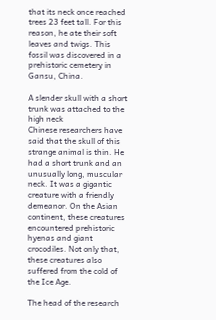that its neck once reached trees 23 feet tall. For this reason, he ate their soft leaves and twigs. This fossil was discovered in a prehistoric cemetery in Gansu, China.

A slender skull with a short trunk was attached to the high neck
Chinese researchers have said that the skull of this strange animal is thin. He had a short trunk and an unusually long, muscular neck. It was a gigantic creature with a friendly demeanor. On the Asian continent, these creatures encountered prehistoric hyenas and giant crocodiles. Not only that, these creatures also suffered from the cold of the Ice Age.

The head of the research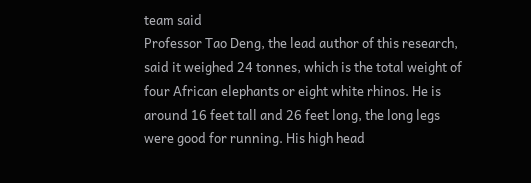team said
Professor Tao Deng, the lead author of this research, said it weighed 24 tonnes, which is the total weight of four African elephants or eight white rhinos. He is around 16 feet tall and 26 feet long, the long legs were good for running. His high head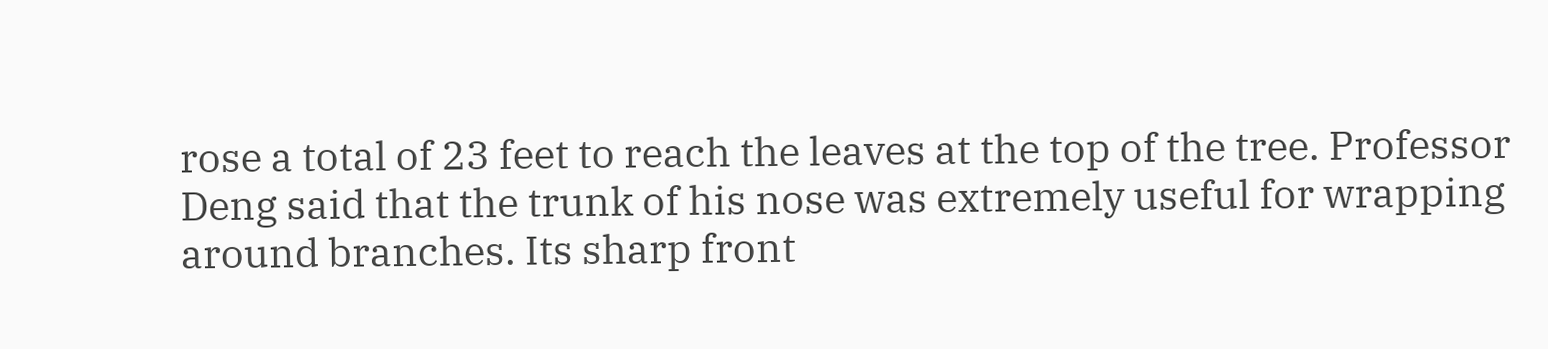rose a total of 23 feet to reach the leaves at the top of the tree. Professor Deng said that the trunk of his nose was extremely useful for wrapping around branches. Its sharp front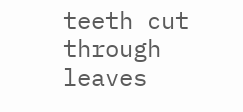teeth cut through leaves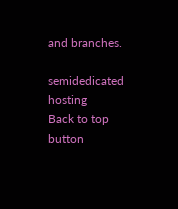and branches.

semidedicated hosting
Back to top button